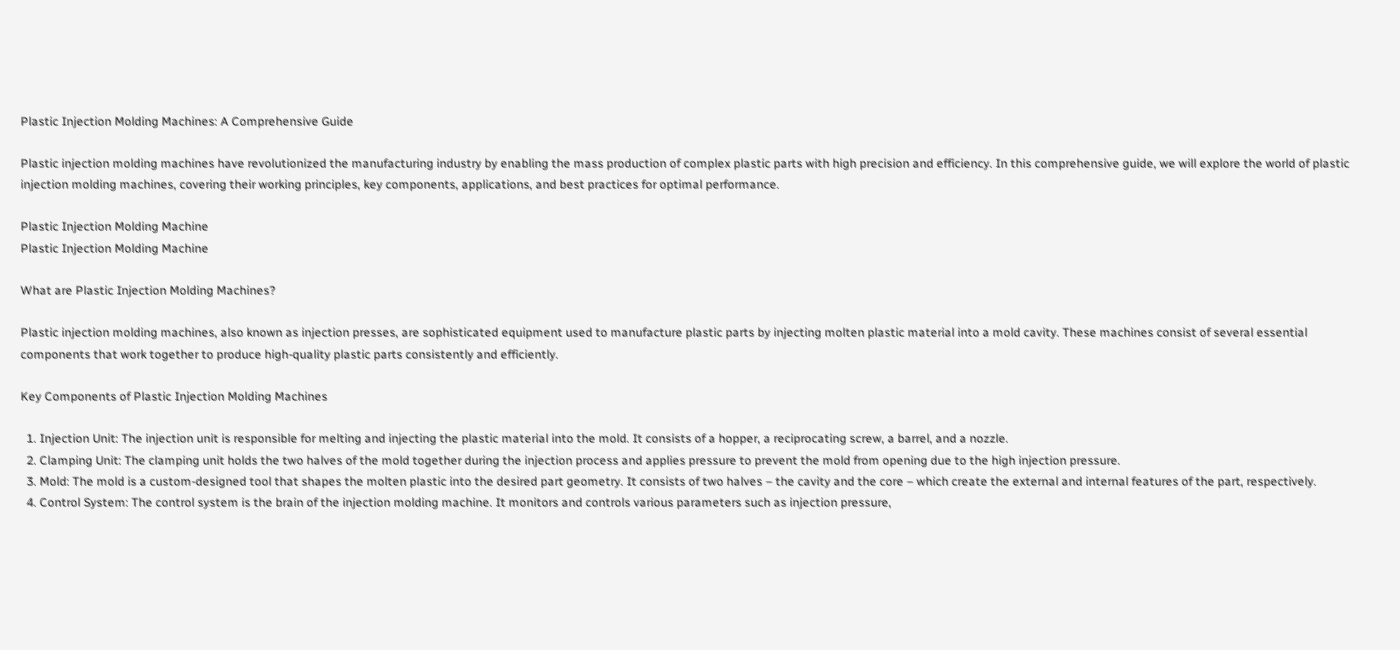Plastic Injection Molding Machines: A Comprehensive Guide

Plastic injection molding machines have revolutionized the manufacturing industry by enabling the mass production of complex plastic parts with high precision and efficiency. In this comprehensive guide, we will explore the world of plastic injection molding machines, covering their working principles, key components, applications, and best practices for optimal performance.

Plastic Injection Molding Machine
Plastic Injection Molding Machine

What are Plastic Injection Molding Machines?

Plastic injection molding machines, also known as injection presses, are sophisticated equipment used to manufacture plastic parts by injecting molten plastic material into a mold cavity. These machines consist of several essential components that work together to produce high-quality plastic parts consistently and efficiently.

Key Components of Plastic Injection Molding Machines

  1. Injection Unit: The injection unit is responsible for melting and injecting the plastic material into the mold. It consists of a hopper, a reciprocating screw, a barrel, and a nozzle.
  2. Clamping Unit: The clamping unit holds the two halves of the mold together during the injection process and applies pressure to prevent the mold from opening due to the high injection pressure.
  3. Mold: The mold is a custom-designed tool that shapes the molten plastic into the desired part geometry. It consists of two halves – the cavity and the core – which create the external and internal features of the part, respectively.
  4. Control System: The control system is the brain of the injection molding machine. It monitors and controls various parameters such as injection pressure,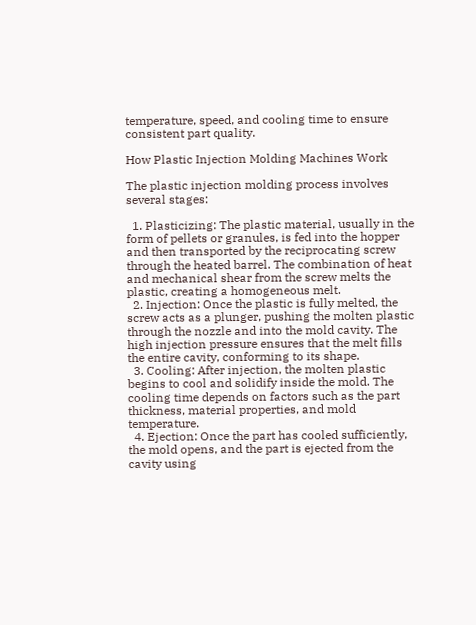temperature, speed, and cooling time to ensure consistent part quality.

How Plastic Injection Molding Machines Work

The plastic injection molding process involves several stages:

  1. Plasticizing: The plastic material, usually in the form of pellets or granules, is fed into the hopper and then transported by the reciprocating screw through the heated barrel. The combination of heat and mechanical shear from the screw melts the plastic, creating a homogeneous melt.
  2. Injection: Once the plastic is fully melted, the screw acts as a plunger, pushing the molten plastic through the nozzle and into the mold cavity. The high injection pressure ensures that the melt fills the entire cavity, conforming to its shape.
  3. Cooling: After injection, the molten plastic begins to cool and solidify inside the mold. The cooling time depends on factors such as the part thickness, material properties, and mold temperature.
  4. Ejection: Once the part has cooled sufficiently, the mold opens, and the part is ejected from the cavity using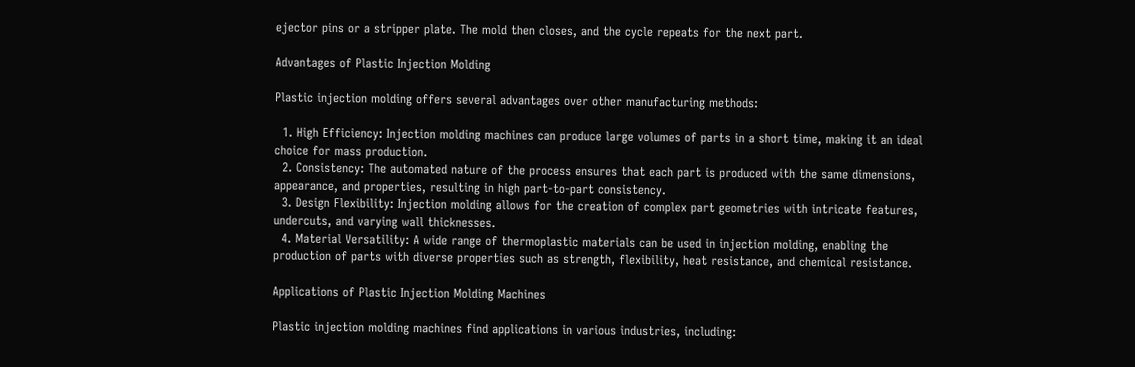ejector pins or a stripper plate. The mold then closes, and the cycle repeats for the next part.

Advantages of Plastic Injection Molding

Plastic injection molding offers several advantages over other manufacturing methods:

  1. High Efficiency: Injection molding machines can produce large volumes of parts in a short time, making it an ideal choice for mass production.
  2. Consistency: The automated nature of the process ensures that each part is produced with the same dimensions, appearance, and properties, resulting in high part-to-part consistency.
  3. Design Flexibility: Injection molding allows for the creation of complex part geometries with intricate features, undercuts, and varying wall thicknesses.
  4. Material Versatility: A wide range of thermoplastic materials can be used in injection molding, enabling the production of parts with diverse properties such as strength, flexibility, heat resistance, and chemical resistance.

Applications of Plastic Injection Molding Machines

Plastic injection molding machines find applications in various industries, including: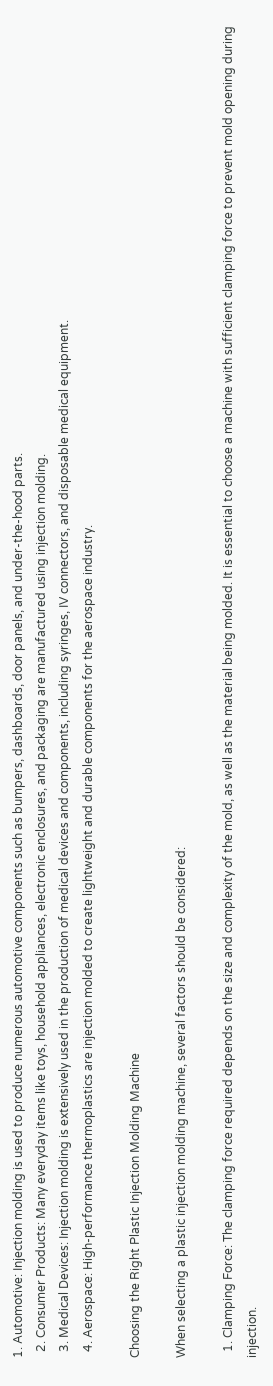1. Automotive: Injection molding is used to produce numerous automotive components such as bumpers, dashboards, door panels, and under-the-hood parts.
  2. Consumer Products: Many everyday items like toys, household appliances, electronic enclosures, and packaging are manufactured using injection molding.
  3. Medical Devices: Injection molding is extensively used in the production of medical devices and components, including syringes, IV connectors, and disposable medical equipment.
  4. Aerospace: High-performance thermoplastics are injection molded to create lightweight and durable components for the aerospace industry.

Choosing the Right Plastic Injection Molding Machine

When selecting a plastic injection molding machine, several factors should be considered:

  1. Clamping Force: The clamping force required depends on the size and complexity of the mold, as well as the material being molded. It is essential to choose a machine with sufficient clamping force to prevent mold opening during injection.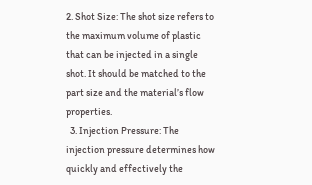2. Shot Size: The shot size refers to the maximum volume of plastic that can be injected in a single shot. It should be matched to the part size and the material’s flow properties.
  3. Injection Pressure: The injection pressure determines how quickly and effectively the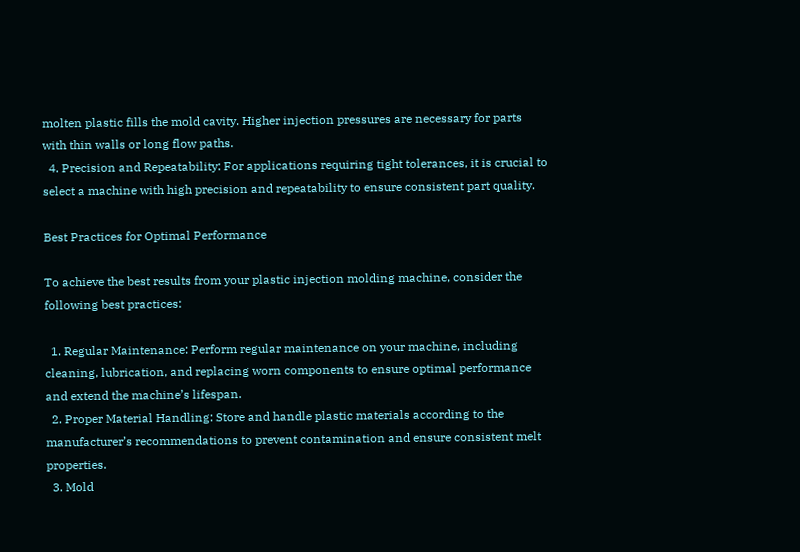molten plastic fills the mold cavity. Higher injection pressures are necessary for parts with thin walls or long flow paths.
  4. Precision and Repeatability: For applications requiring tight tolerances, it is crucial to select a machine with high precision and repeatability to ensure consistent part quality.

Best Practices for Optimal Performance

To achieve the best results from your plastic injection molding machine, consider the following best practices:

  1. Regular Maintenance: Perform regular maintenance on your machine, including cleaning, lubrication, and replacing worn components to ensure optimal performance and extend the machine’s lifespan.
  2. Proper Material Handling: Store and handle plastic materials according to the manufacturer’s recommendations to prevent contamination and ensure consistent melt properties.
  3. Mold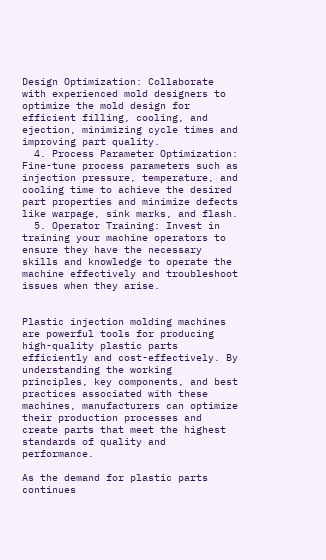Design Optimization: Collaborate with experienced mold designers to optimize the mold design for efficient filling, cooling, and ejection, minimizing cycle times and improving part quality.
  4. Process Parameter Optimization: Fine-tune process parameters such as injection pressure, temperature, and cooling time to achieve the desired part properties and minimize defects like warpage, sink marks, and flash.
  5. Operator Training: Invest in training your machine operators to ensure they have the necessary skills and knowledge to operate the machine effectively and troubleshoot issues when they arise.


Plastic injection molding machines are powerful tools for producing high-quality plastic parts efficiently and cost-effectively. By understanding the working principles, key components, and best practices associated with these machines, manufacturers can optimize their production processes and create parts that meet the highest standards of quality and performance.

As the demand for plastic parts continues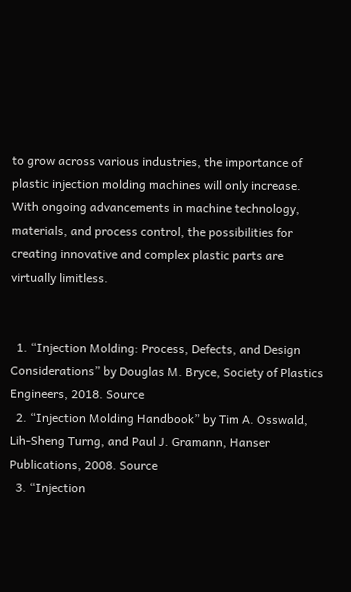to grow across various industries, the importance of plastic injection molding machines will only increase. With ongoing advancements in machine technology, materials, and process control, the possibilities for creating innovative and complex plastic parts are virtually limitless.


  1. “Injection Molding: Process, Defects, and Design Considerations” by Douglas M. Bryce, Society of Plastics Engineers, 2018. Source
  2. “Injection Molding Handbook” by Tim A. Osswald, Lih-Sheng Turng, and Paul J. Gramann, Hanser Publications, 2008. Source
  3. “Injection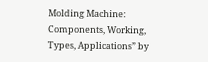Molding Machine: Components, Working, Types, Applications” by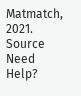Matmatch, 2021. Source
Need Help?